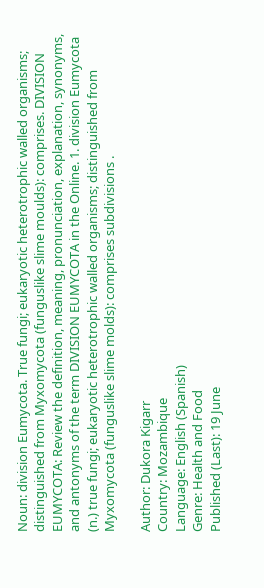Noun: division Eumycota. True fungi; eukaryotic heterotrophic walled organisms; distinguished from Myxomycota (funguslike slime moulds): comprises. DIVISION EUMYCOTA: Review the definition, meaning, pronunciation, explanation, synonyms, and antonyms of the term DIVISION EUMYCOTA in the Online. 1. division Eumycota (n.) true fungi; eukaryotic heterotrophic walled organisms; distinguished from Myxomycota (funguslike slime molds): comprises subdivisions .

Author: Dukora Kigarr
Country: Mozambique
Language: English (Spanish)
Genre: Health and Food
Published (Last): 19 June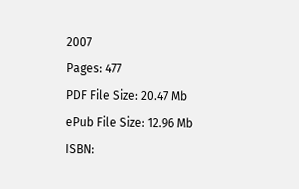2007
Pages: 477
PDF File Size: 20.47 Mb
ePub File Size: 12.96 Mb
ISBN: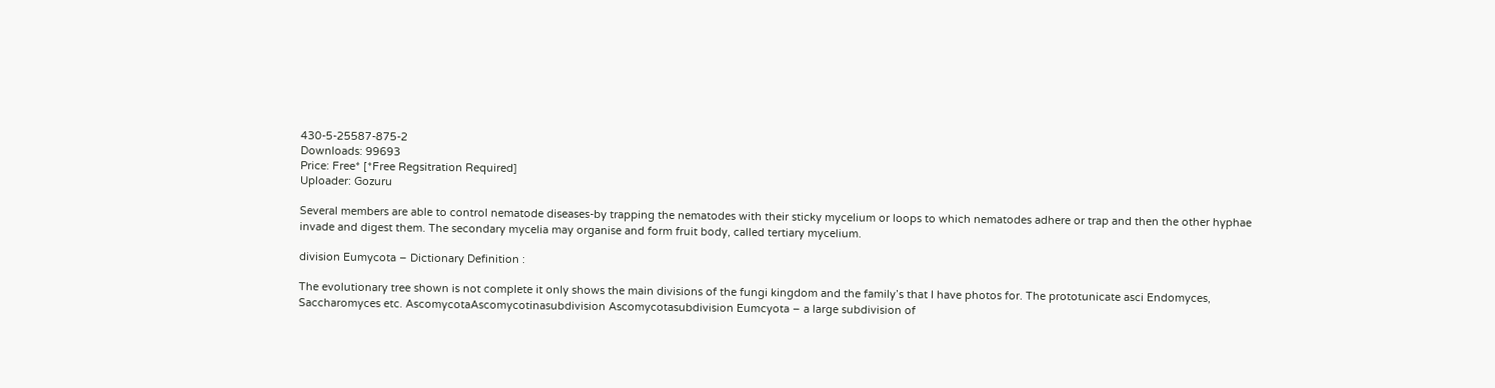430-5-25587-875-2
Downloads: 99693
Price: Free* [*Free Regsitration Required]
Uploader: Gozuru

Several members are able to control nematode diseases-by trapping the nematodes with their sticky mycelium or loops to which nematodes adhere or trap and then the other hyphae invade and digest them. The secondary mycelia may organise and form fruit body, called tertiary mycelium.

division Eumycota – Dictionary Definition :

The evolutionary tree shown is not complete it only shows the main divisions of the fungi kingdom and the family’s that I have photos for. The prototunicate asci Endomyces, Saccharomyces etc. AscomycotaAscomycotinasubdivision Ascomycotasubdivision Eumcyota – a large subdivision of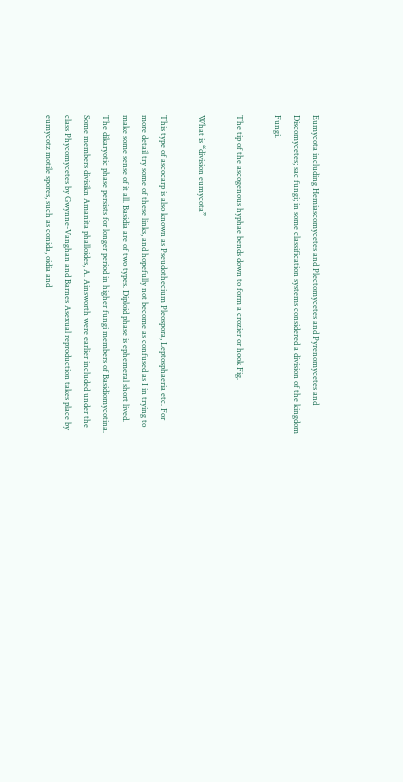Eumycota including Hemiascomycetes and Plectomycetes and Pyrenomycetes and Discomycetes; sac fungi; in some classification systems considered a division of the kingdom Fungi.

The tip of the ascogenous hyphae bends down to form a crozier or hook Fig.

What is “division eumycota”

This type of ascocarp is also known as Pseudothecium Pleospora, Leptosphaeria etc. For more detail try some of these links, and hopefully not become as confused as I in trying to make some sense of it all. Basidia are of two types. Diploid phase is ephemeral short lived. The dikaryotic phase persists for longer period in higher fungi members of Basidiomycotina. Some members divisikn Amanita phalloides, A. Ainsworth were earlier included under the class Phycomycetes by Gwynne-Vanghan and Barnes Asexual reproduction takes place by eumycotz motile spores, such as conida, oidia and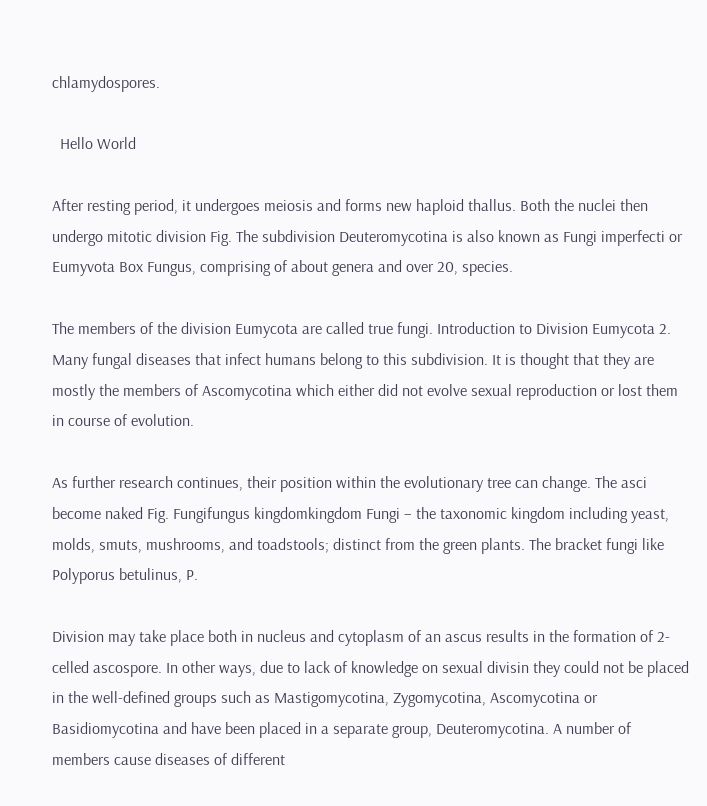chlamydospores.

  Hello World

After resting period, it undergoes meiosis and forms new haploid thallus. Both the nuclei then undergo mitotic division Fig. The subdivision Deuteromycotina is also known as Fungi imperfecti or Eumyvota Box Fungus, comprising of about genera and over 20, species.

The members of the division Eumycota are called true fungi. Introduction to Division Eumycota 2. Many fungal diseases that infect humans belong to this subdivision. It is thought that they are mostly the members of Ascomycotina which either did not evolve sexual reproduction or lost them in course of evolution.

As further research continues, their position within the evolutionary tree can change. The asci become naked Fig. Fungifungus kingdomkingdom Fungi – the taxonomic kingdom including yeast, molds, smuts, mushrooms, and toadstools; distinct from the green plants. The bracket fungi like Polyporus betulinus, P.

Division may take place both in nucleus and cytoplasm of an ascus results in the formation of 2-celled ascospore. In other ways, due to lack of knowledge on sexual divisin they could not be placed in the well-defined groups such as Mastigomycotina, Zygomycotina, Ascomycotina or Basidiomycotina and have been placed in a separate group, Deuteromycotina. A number of members cause diseases of different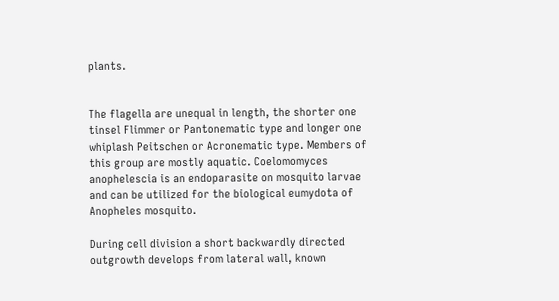plants.


The flagella are unequal in length, the shorter one tinsel Flimmer or Pantonematic type and longer one whiplash Peitschen or Acronematic type. Members of this group are mostly aquatic. Coelomomyces anophelescia is an endoparasite on mosquito larvae and can be utilized for the biological eumydota of Anopheles mosquito.

During cell division a short backwardly directed outgrowth develops from lateral wall, known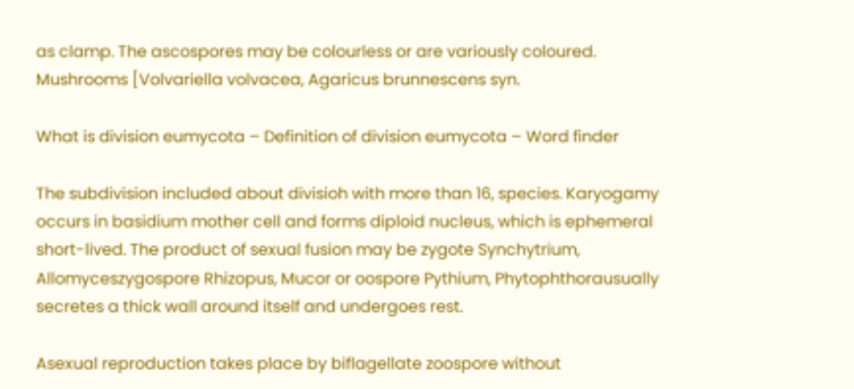as clamp. The ascospores may be colourless or are variously coloured. Mushrooms [Volvariella volvacea, Agaricus brunnescens syn.

What is division eumycota – Definition of division eumycota – Word finder

The subdivision included about divisioh with more than 16, species. Karyogamy occurs in basidium mother cell and forms diploid nucleus, which is ephemeral short-lived. The product of sexual fusion may be zygote Synchytrium, Allomyceszygospore Rhizopus, Mucor or oospore Pythium, Phytophthorausually secretes a thick wall around itself and undergoes rest.

Asexual reproduction takes place by biflagellate zoospore without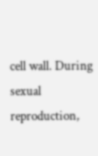cell wall. During sexual reproduction,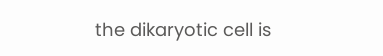the dikaryotic cell is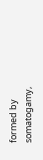formed by somatogamy,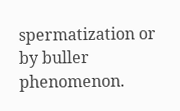spermatization or by buller phenomenon.